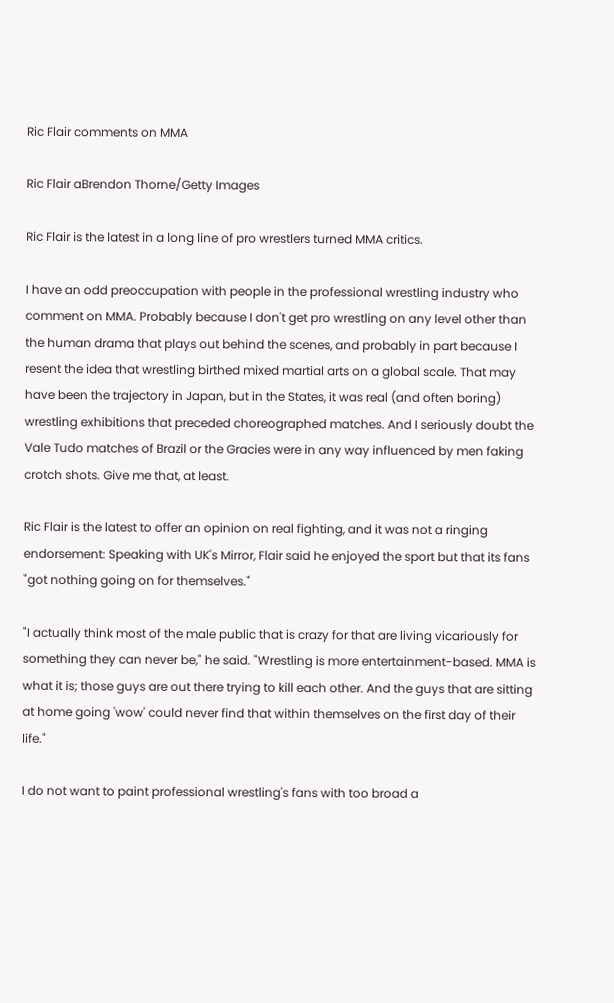Ric Flair comments on MMA

Ric Flair aBrendon Thorne/Getty Images

Ric Flair is the latest in a long line of pro wrestlers turned MMA critics.

I have an odd preoccupation with people in the professional wrestling industry who comment on MMA. Probably because I don't get pro wrestling on any level other than the human drama that plays out behind the scenes, and probably in part because I resent the idea that wrestling birthed mixed martial arts on a global scale. That may have been the trajectory in Japan, but in the States, it was real (and often boring) wrestling exhibitions that preceded choreographed matches. And I seriously doubt the Vale Tudo matches of Brazil or the Gracies were in any way influenced by men faking crotch shots. Give me that, at least.

Ric Flair is the latest to offer an opinion on real fighting, and it was not a ringing endorsement: Speaking with UK's Mirror, Flair said he enjoyed the sport but that its fans "got nothing going on for themselves."

"I actually think most of the male public that is crazy for that are living vicariously for something they can never be," he said. "Wrestling is more entertainment-based. MMA is what it is; those guys are out there trying to kill each other. And the guys that are sitting at home going 'wow' could never find that within themselves on the first day of their life."

I do not want to paint professional wrestling's fans with too broad a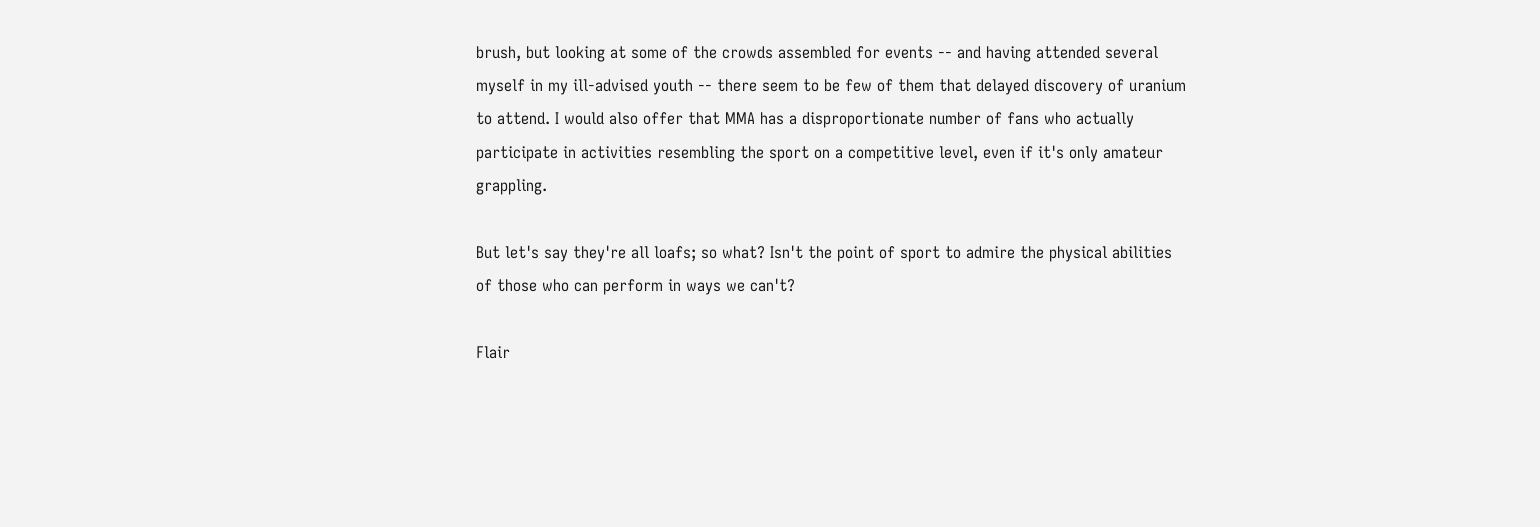brush, but looking at some of the crowds assembled for events -- and having attended several myself in my ill-advised youth -- there seem to be few of them that delayed discovery of uranium to attend. I would also offer that MMA has a disproportionate number of fans who actually participate in activities resembling the sport on a competitive level, even if it's only amateur grappling.

But let's say they're all loafs; so what? Isn't the point of sport to admire the physical abilities of those who can perform in ways we can't?

Flair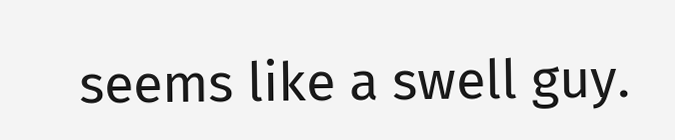seems like a swell guy.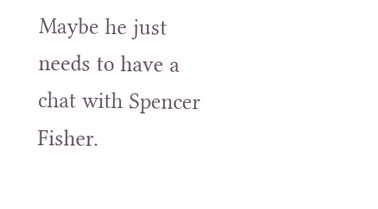Maybe he just needs to have a chat with Spencer Fisher.